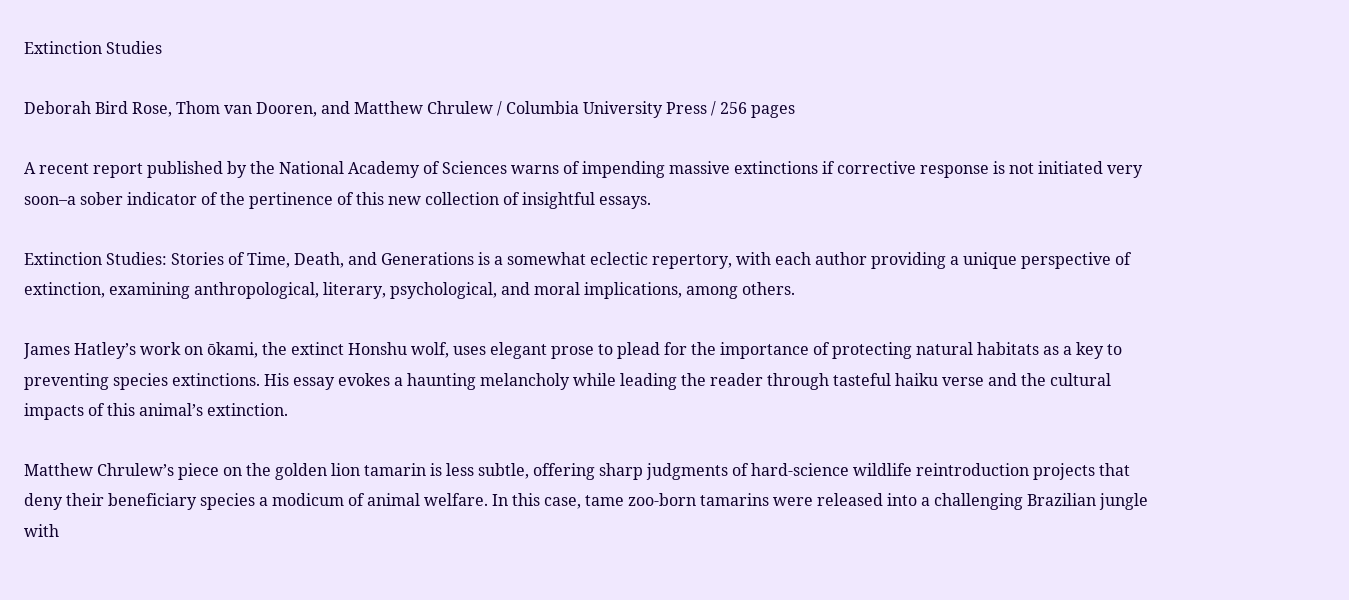Extinction Studies

Deborah Bird Rose, Thom van Dooren, and Matthew Chrulew / Columbia University Press / 256 pages

A recent report published by the National Academy of Sciences warns of impending massive extinctions if corrective response is not initiated very soon–a sober indicator of the pertinence of this new collection of insightful essays.

Extinction Studies: Stories of Time, Death, and Generations is a somewhat eclectic repertory, with each author providing a unique perspective of extinction, examining anthropological, literary, psychological, and moral implications, among others.

James Hatley’s work on ōkami, the extinct Honshu wolf, uses elegant prose to plead for the importance of protecting natural habitats as a key to preventing species extinctions. His essay evokes a haunting melancholy while leading the reader through tasteful haiku verse and the cultural impacts of this animal’s extinction.

Matthew Chrulew’s piece on the golden lion tamarin is less subtle, offering sharp judgments of hard-science wildlife reintroduction projects that deny their beneficiary species a modicum of animal welfare. In this case, tame zoo-born tamarins were released into a challenging Brazilian jungle with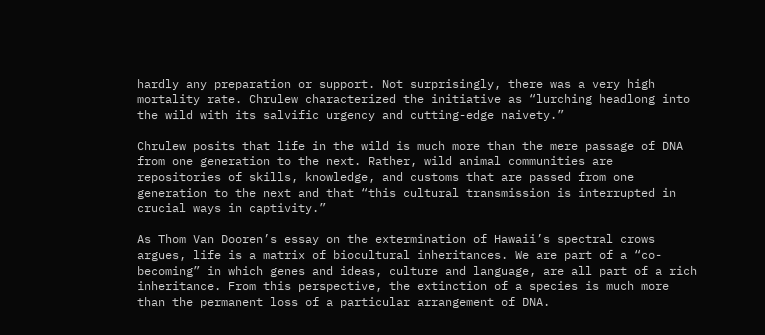hardly any preparation or support. Not surprisingly, there was a very high mortality rate. Chrulew characterized the initiative as “lurching headlong into the wild with its salvific urgency and cutting-edge naivety.”

Chrulew posits that life in the wild is much more than the mere passage of DNA from one generation to the next. Rather, wild animal communities are repositories of skills, knowledge, and customs that are passed from one generation to the next and that “this cultural transmission is interrupted in crucial ways in captivity.”

As Thom Van Dooren’s essay on the extermination of Hawaii’s spectral crows argues, life is a matrix of biocultural inheritances. We are part of a “co-becoming” in which genes and ideas, culture and language, are all part of a rich inheritance. From this perspective, the extinction of a species is much more than the permanent loss of a particular arrangement of DNA.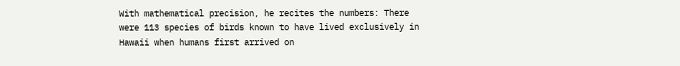With mathematical precision, he recites the numbers: There were 113 species of birds known to have lived exclusively in Hawaii when humans first arrived on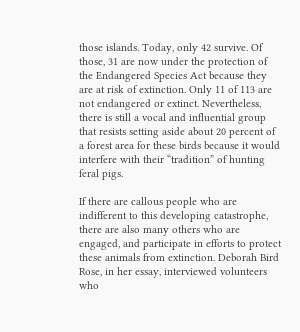those islands. Today, only 42 survive. Of those, 31 are now under the protection of the Endangered Species Act because they are at risk of extinction. Only 11 of 113 are not endangered or extinct. Nevertheless, there is still a vocal and influential group that resists setting aside about 20 percent of a forest area for these birds because it would interfere with their “tradition” of hunting feral pigs.

If there are callous people who are indifferent to this developing catastrophe, there are also many others who are engaged, and participate in efforts to protect these animals from extinction. Deborah Bird Rose, in her essay, interviewed volunteers who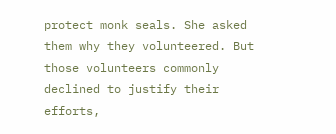protect monk seals. She asked them why they volunteered. But those volunteers commonly declined to justify their efforts,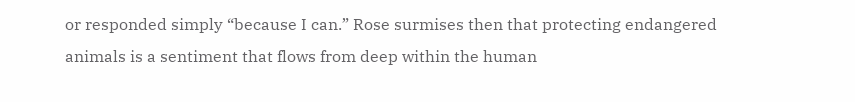or responded simply “because I can.” Rose surmises then that protecting endangered animals is a sentiment that flows from deep within the human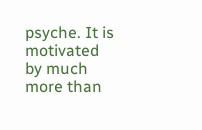psyche. It is motivated by much more than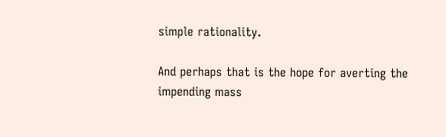simple rationality.

And perhaps that is the hope for averting the impending mass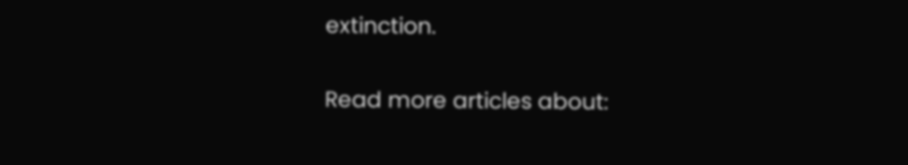extinction.

Read more articles about: